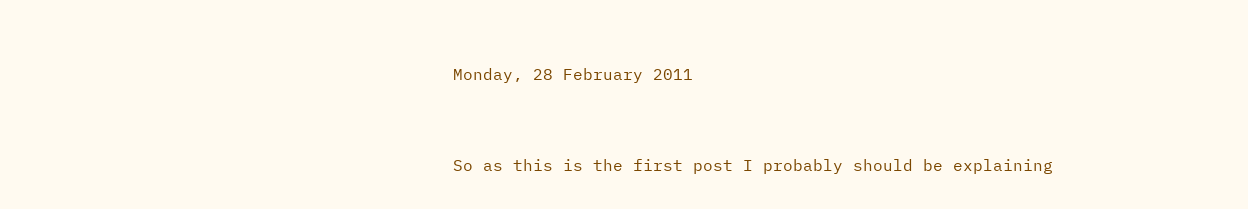Monday, 28 February 2011


So as this is the first post I probably should be explaining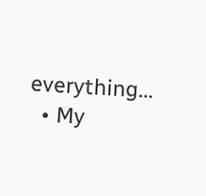everything...
  • My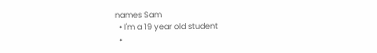names Sam
  • I'm a 19 year old student
  •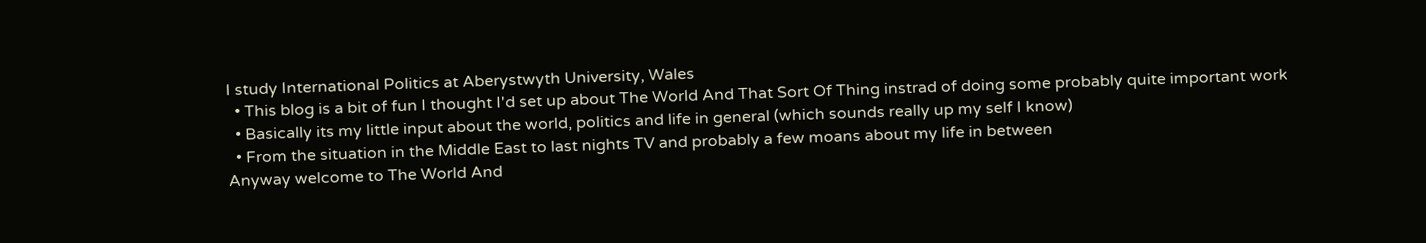I study International Politics at Aberystwyth University, Wales
  • This blog is a bit of fun I thought I'd set up about The World And That Sort Of Thing instrad of doing some probably quite important work
  • Basically its my little input about the world, politics and life in general (which sounds really up my self I know)
  • From the situation in the Middle East to last nights TV and probably a few moans about my life in between
Anyway welcome to The World And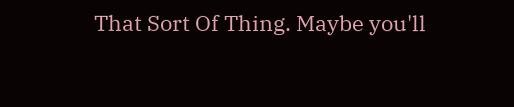That Sort Of Thing. Maybe you'll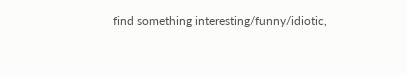find something interesting/funny/idiotic,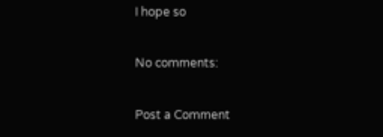I hope so

No comments:

Post a Comment